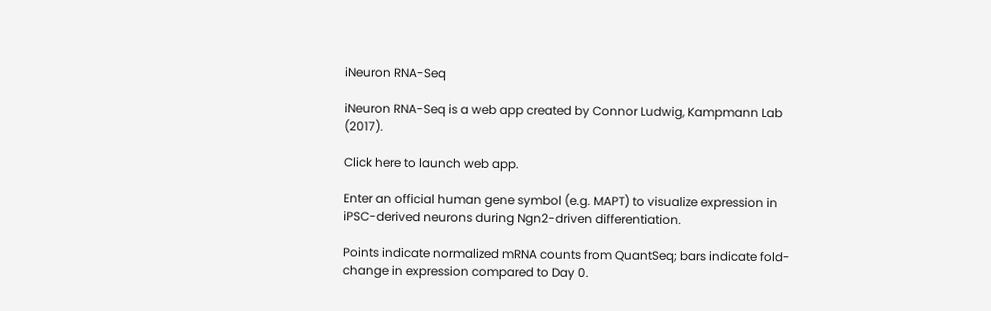iNeuron RNA-Seq

iNeuron RNA-Seq is a web app created by Connor Ludwig, Kampmann Lab (2017).

Click here to launch web app.

Enter an official human gene symbol (e.g. MAPT) to visualize expression in iPSC-derived neurons during Ngn2-driven differentiation.

Points indicate normalized mRNA counts from QuantSeq; bars indicate fold-change in expression compared to Day 0.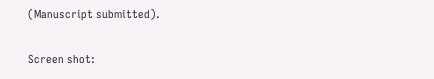(Manuscript submitted).

Screen shot: